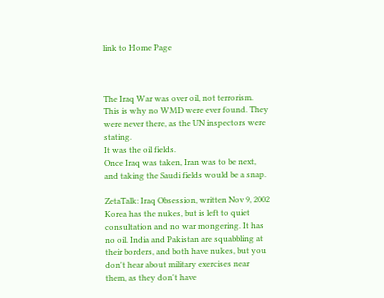link to Home Page



The Iraq War was over oil, not terrorism.
This is why no WMD were ever found. They were never there, as the UN inspectors were stating.
It was the oil fields.
Once Iraq was taken, Iran was to be next, and taking the Saudi fields would be a snap.

ZetaTalk: Iraq Obsession, written Nov 9, 2002
Korea has the nukes, but is left to quiet consultation and no war mongering. It has no oil. India and Pakistan are squabbling at their borders, and both have nukes, but you don't hear about military exercises near them, as they don't have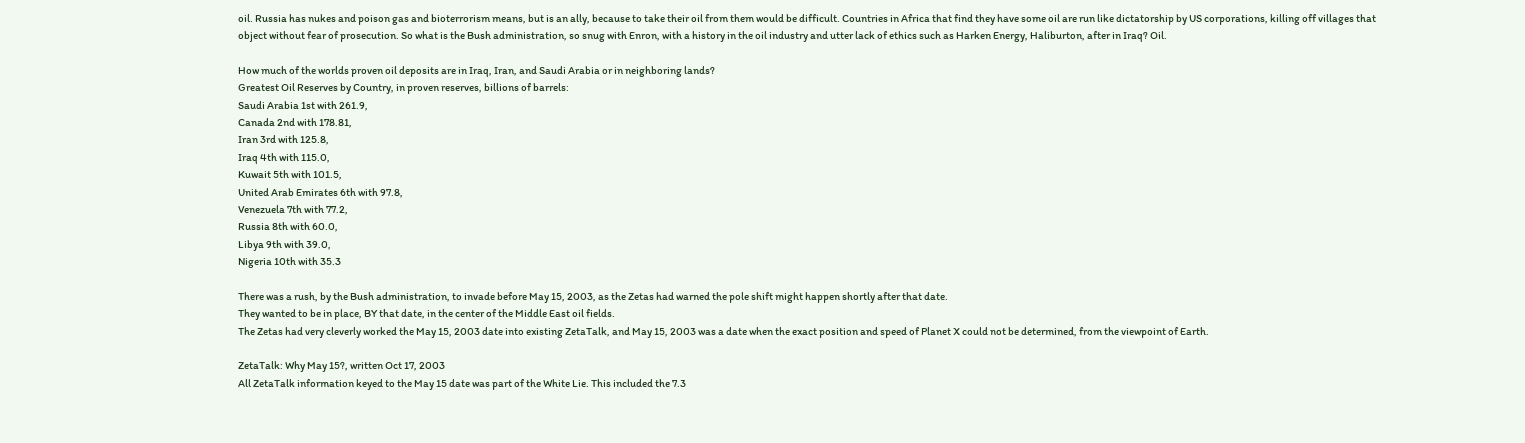oil. Russia has nukes and poison gas and bioterrorism means, but is an ally, because to take their oil from them would be difficult. Countries in Africa that find they have some oil are run like dictatorship by US corporations, killing off villages that object without fear of prosecution. So what is the Bush administration, so snug with Enron, with a history in the oil industry and utter lack of ethics such as Harken Energy, Haliburton, after in Iraq? Oil.

How much of the worlds proven oil deposits are in Iraq, Iran, and Saudi Arabia or in neighboring lands?
Greatest Oil Reserves by Country, in proven reserves, billions of barrels:
Saudi Arabia 1st with 261.9,
Canada 2nd with 178.81,
Iran 3rd with 125.8,
Iraq 4th with 115.0,
Kuwait 5th with 101.5,
United Arab Emirates 6th with 97.8,
Venezuela 7th with 77.2,
Russia 8th with 60.0,
Libya 9th with 39.0,
Nigeria 10th with 35.3

There was a rush, by the Bush administration, to invade before May 15, 2003, as the Zetas had warned the pole shift might happen shortly after that date.
They wanted to be in place, BY that date, in the center of the Middle East oil fields.
The Zetas had very cleverly worked the May 15, 2003 date into existing ZetaTalk, and May 15, 2003 was a date when the exact position and speed of Planet X could not be determined, from the viewpoint of Earth.

ZetaTalk: Why May 15?, written Oct 17, 2003
All ZetaTalk information keyed to the May 15 date was part of the White Lie. This included the 7.3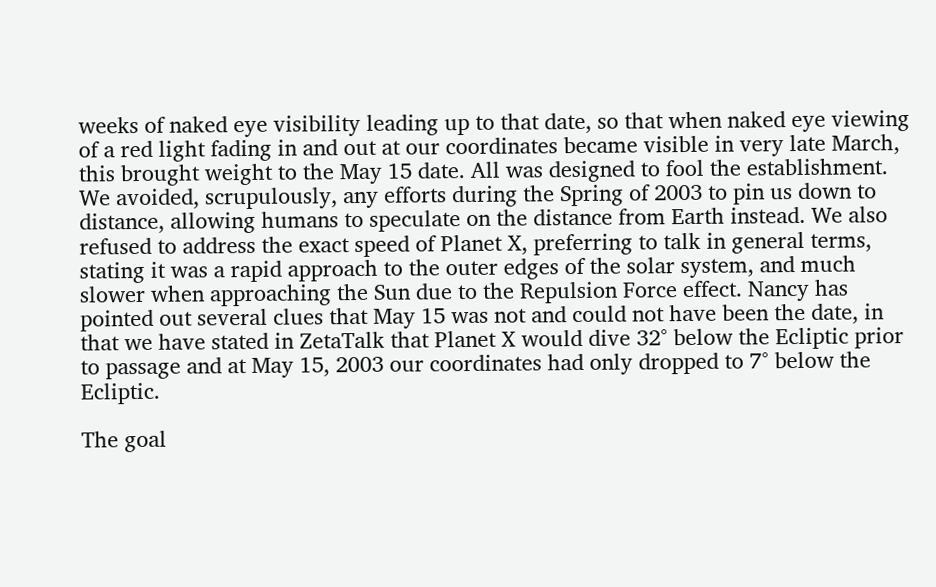weeks of naked eye visibility leading up to that date, so that when naked eye viewing of a red light fading in and out at our coordinates became visible in very late March, this brought weight to the May 15 date. All was designed to fool the establishment. We avoided, scrupulously, any efforts during the Spring of 2003 to pin us down to distance, allowing humans to speculate on the distance from Earth instead. We also refused to address the exact speed of Planet X, preferring to talk in general terms, stating it was a rapid approach to the outer edges of the solar system, and much slower when approaching the Sun due to the Repulsion Force effect. Nancy has pointed out several clues that May 15 was not and could not have been the date, in that we have stated in ZetaTalk that Planet X would dive 32° below the Ecliptic prior to passage and at May 15, 2003 our coordinates had only dropped to 7° below the Ecliptic.

The goal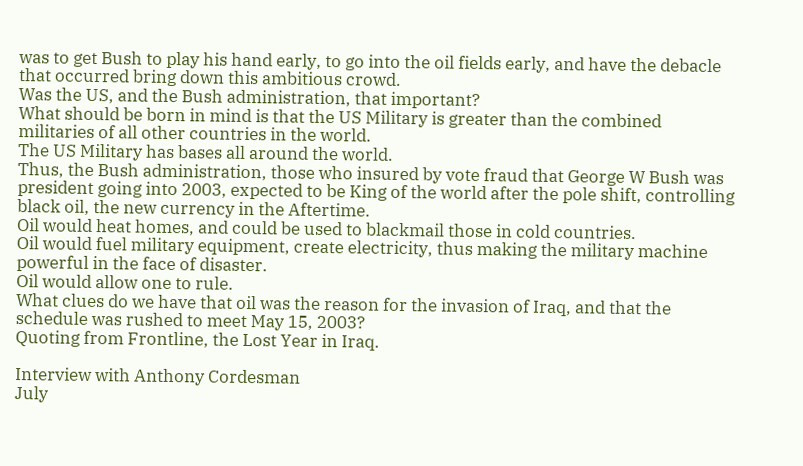was to get Bush to play his hand early, to go into the oil fields early, and have the debacle that occurred bring down this ambitious crowd.
Was the US, and the Bush administration, that important?
What should be born in mind is that the US Military is greater than the combined militaries of all other countries in the world.
The US Military has bases all around the world.
Thus, the Bush administration, those who insured by vote fraud that George W Bush was president going into 2003, expected to be King of the world after the pole shift, controlling black oil, the new currency in the Aftertime.
Oil would heat homes, and could be used to blackmail those in cold countries.
Oil would fuel military equipment, create electricity, thus making the military machine powerful in the face of disaster.
Oil would allow one to rule.
What clues do we have that oil was the reason for the invasion of Iraq, and that the schedule was rushed to meet May 15, 2003?
Quoting from Frontline, the Lost Year in Iraq.

Interview with Anthony Cordesman
July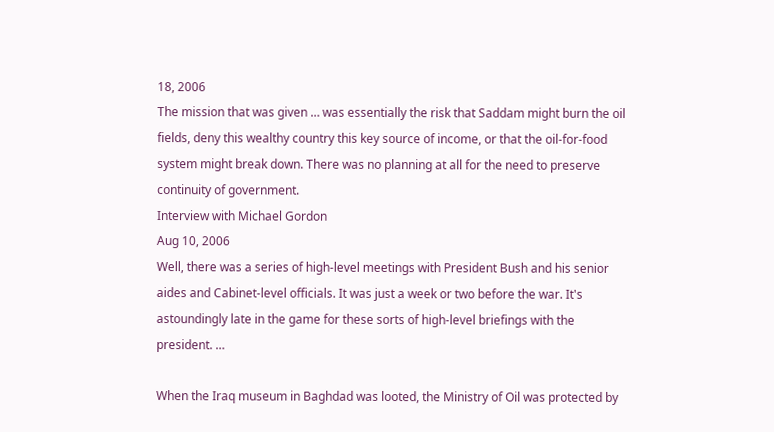18, 2006
The mission that was given … was essentially the risk that Saddam might burn the oil fields, deny this wealthy country this key source of income, or that the oil-for-food system might break down. There was no planning at all for the need to preserve continuity of government.
Interview with Michael Gordon
Aug 10, 2006
Well, there was a series of high-level meetings with President Bush and his senior aides and Cabinet-level officials. It was just a week or two before the war. It's astoundingly late in the game for these sorts of high-level briefings with the president. …

When the Iraq museum in Baghdad was looted, the Ministry of Oil was protected by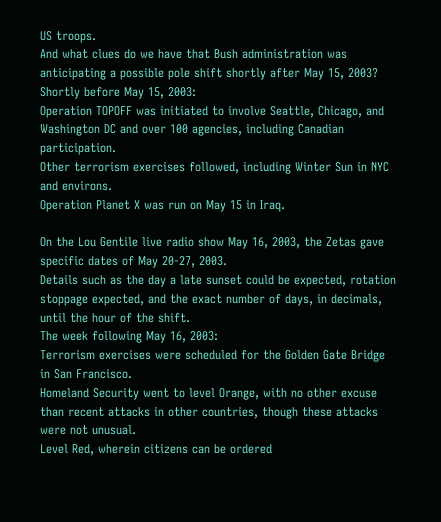US troops.
And what clues do we have that Bush administration was anticipating a possible pole shift shortly after May 15, 2003?
Shortly before May 15, 2003:
Operation TOPOFF was initiated to involve Seattle, Chicago, and Washington DC and over 100 agencies, including Canadian participation.
Other terrorism exercises followed, including Winter Sun in NYC and environs.
Operation Planet X was run on May 15 in Iraq.

On the Lou Gentile live radio show May 16, 2003, the Zetas gave specific dates of May 20-27, 2003.
Details such as the day a late sunset could be expected, rotation stoppage expected, and the exact number of days, in decimals, until the hour of the shift.
The week following May 16, 2003:
Terrorism exercises were scheduled for the Golden Gate Bridge in San Francisco.
Homeland Security went to level Orange, with no other excuse than recent attacks in other countries, though these attacks were not unusual.
Level Red, wherein citizens can be ordered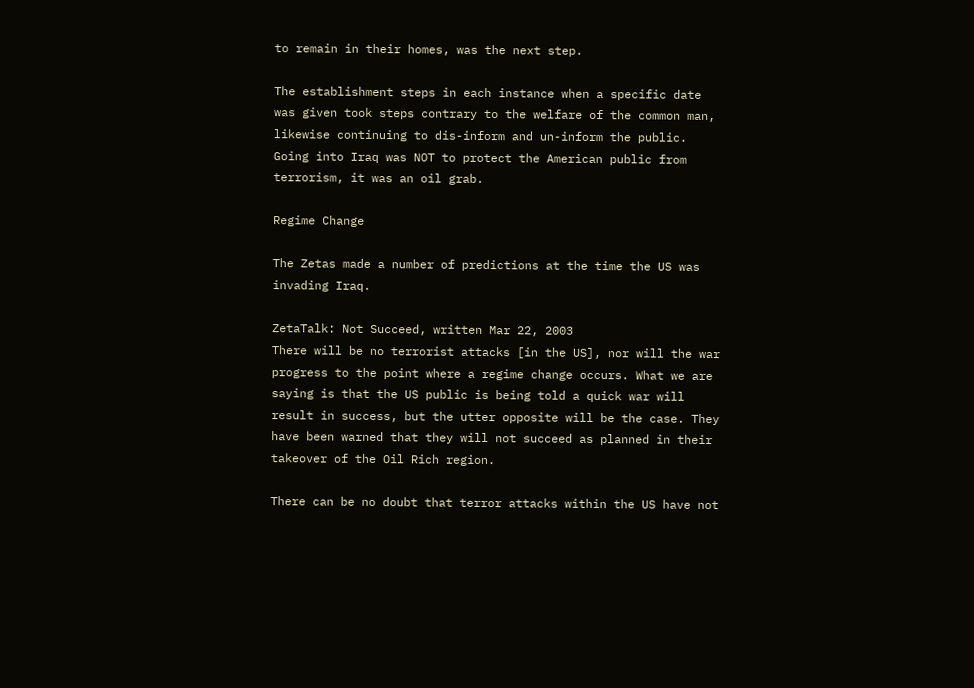to remain in their homes, was the next step.

The establishment steps in each instance when a specific date was given took steps contrary to the welfare of the common man, likewise continuing to dis-inform and un-inform the public.
Going into Iraq was NOT to protect the American public from terrorism, it was an oil grab.

Regime Change

The Zetas made a number of predictions at the time the US was invading Iraq.

ZetaTalk: Not Succeed, written Mar 22, 2003
There will be no terrorist attacks [in the US], nor will the war progress to the point where a regime change occurs. What we are saying is that the US public is being told a quick war will result in success, but the utter opposite will be the case. They have been warned that they will not succeed as planned in their takeover of the Oil Rich region.

There can be no doubt that terror attacks within the US have not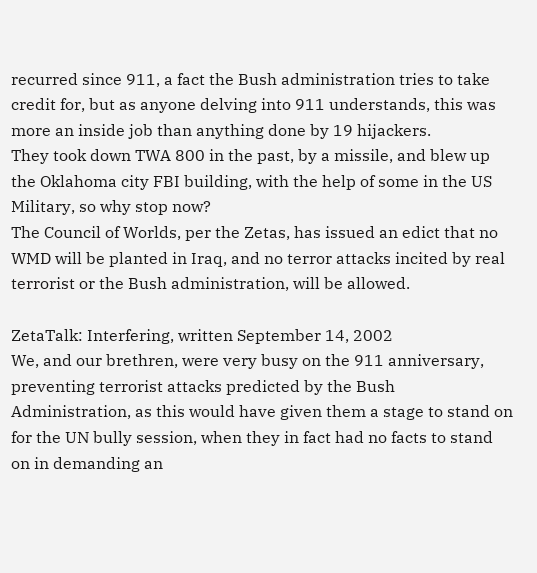recurred since 911, a fact the Bush administration tries to take credit for, but as anyone delving into 911 understands, this was more an inside job than anything done by 19 hijackers.
They took down TWA 800 in the past, by a missile, and blew up the Oklahoma city FBI building, with the help of some in the US Military, so why stop now?
The Council of Worlds, per the Zetas, has issued an edict that no WMD will be planted in Iraq, and no terror attacks incited by real terrorist or the Bush administration, will be allowed.

ZetaTalk: Interfering, written September 14, 2002
We, and our brethren, were very busy on the 911 anniversary, preventing terrorist attacks predicted by the Bush Administration, as this would have given them a stage to stand on for the UN bully session, when they in fact had no facts to stand on in demanding an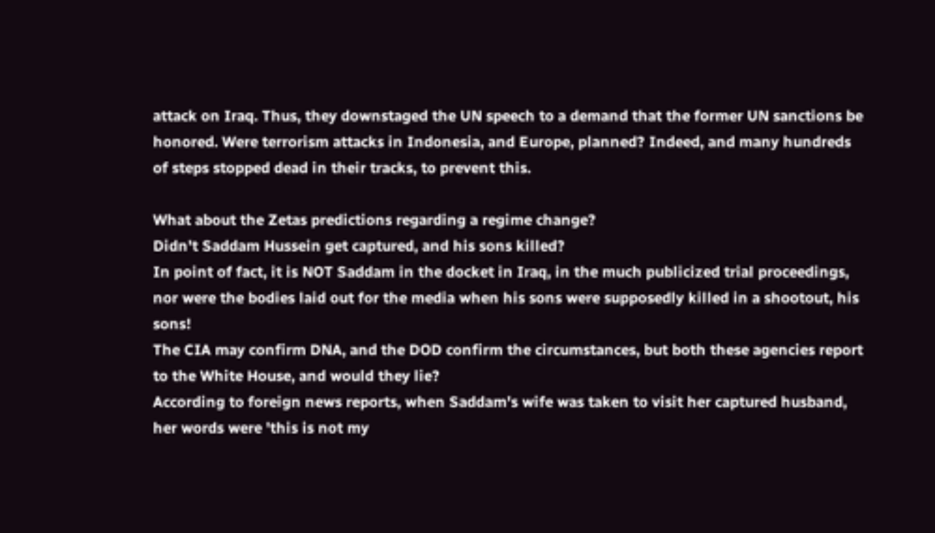attack on Iraq. Thus, they downstaged the UN speech to a demand that the former UN sanctions be honored. Were terrorism attacks in Indonesia, and Europe, planned? Indeed, and many hundreds of steps stopped dead in their tracks, to prevent this.

What about the Zetas predictions regarding a regime change?
Didn't Saddam Hussein get captured, and his sons killed?
In point of fact, it is NOT Saddam in the docket in Iraq, in the much publicized trial proceedings, nor were the bodies laid out for the media when his sons were supposedly killed in a shootout, his sons!
The CIA may confirm DNA, and the DOD confirm the circumstances, but both these agencies report to the White House, and would they lie?
According to foreign news reports, when Saddam's wife was taken to visit her captured husband, her words were 'this is not my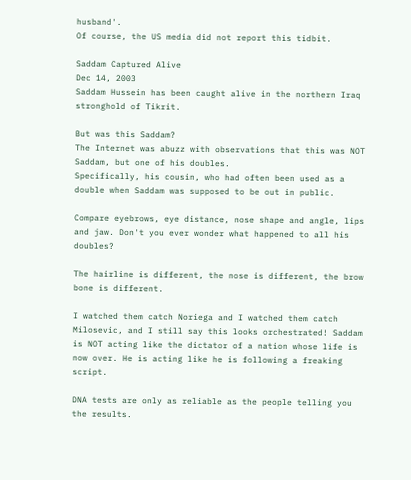husband'.
Of course, the US media did not report this tidbit.

Saddam Captured Alive
Dec 14, 2003
Saddam Hussein has been caught alive in the northern Iraq stronghold of Tikrit.

But was this Saddam?
The Internet was abuzz with observations that this was NOT Saddam, but one of his doubles.
Specifically, his cousin, who had often been used as a double when Saddam was supposed to be out in public.

Compare eyebrows, eye distance, nose shape and angle, lips and jaw. Don't you ever wonder what happened to all his doubles?

The hairline is different, the nose is different, the brow bone is different.

I watched them catch Noriega and I watched them catch Milosevic, and I still say this looks orchestrated! Saddam is NOT acting like the dictator of a nation whose life is now over. He is acting like he is following a freaking script.

DNA tests are only as reliable as the people telling you the results.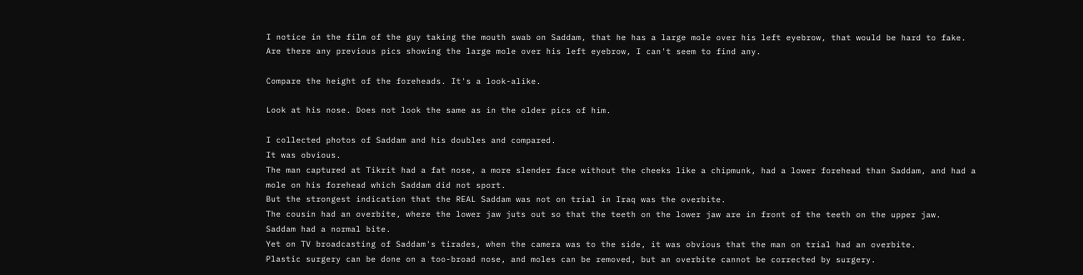I notice in the film of the guy taking the mouth swab on Saddam, that he has a large mole over his left eyebrow, that would be hard to fake. Are there any previous pics showing the large mole over his left eyebrow, I can't seem to find any.

Compare the height of the foreheads. It's a look-alike.

Look at his nose. Does not look the same as in the older pics of him.

I collected photos of Saddam and his doubles and compared.
It was obvious.
The man captured at Tikrit had a fat nose, a more slender face without the cheeks like a chipmunk, had a lower forehead than Saddam, and had a mole on his forehead which Saddam did not sport.
But the strongest indication that the REAL Saddam was not on trial in Iraq was the overbite.
The cousin had an overbite, where the lower jaw juts out so that the teeth on the lower jaw are in front of the teeth on the upper jaw.
Saddam had a normal bite.
Yet on TV broadcasting of Saddam's tirades, when the camera was to the side, it was obvious that the man on trial had an overbite.
Plastic surgery can be done on a too-broad nose, and moles can be removed, but an overbite cannot be corrected by surgery.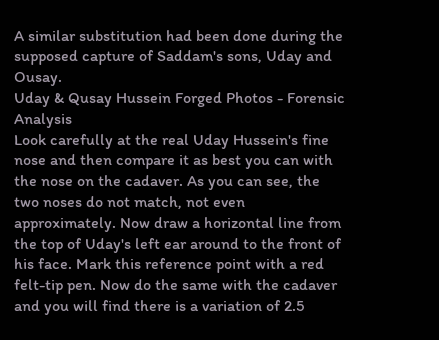A similar substitution had been done during the supposed capture of Saddam's sons, Uday and Ousay.
Uday & Qusay Hussein Forged Photos - Forensic Analysis
Look carefully at the real Uday Hussein's fine nose and then compare it as best you can with the nose on the cadaver. As you can see, the two noses do not match, not even approximately. Now draw a horizontal line from the top of Uday's left ear around to the front of his face. Mark this reference point with a red felt-tip pen. Now do the same with the cadaver and you will find there is a variation of 2.5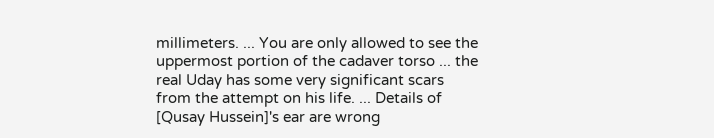millimeters. ... You are only allowed to see the uppermost portion of the cadaver torso ... the real Uday has some very significant scars from the attempt on his life. ... Details of [Qusay Hussein]'s ear are wrong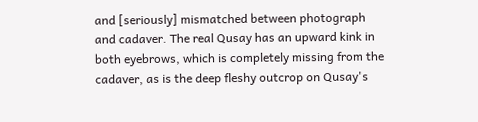and [seriously] mismatched between photograph and cadaver. The real Qusay has an upward kink in both eyebrows, which is completely missing from the cadaver, as is the deep fleshy outcrop on Qusay's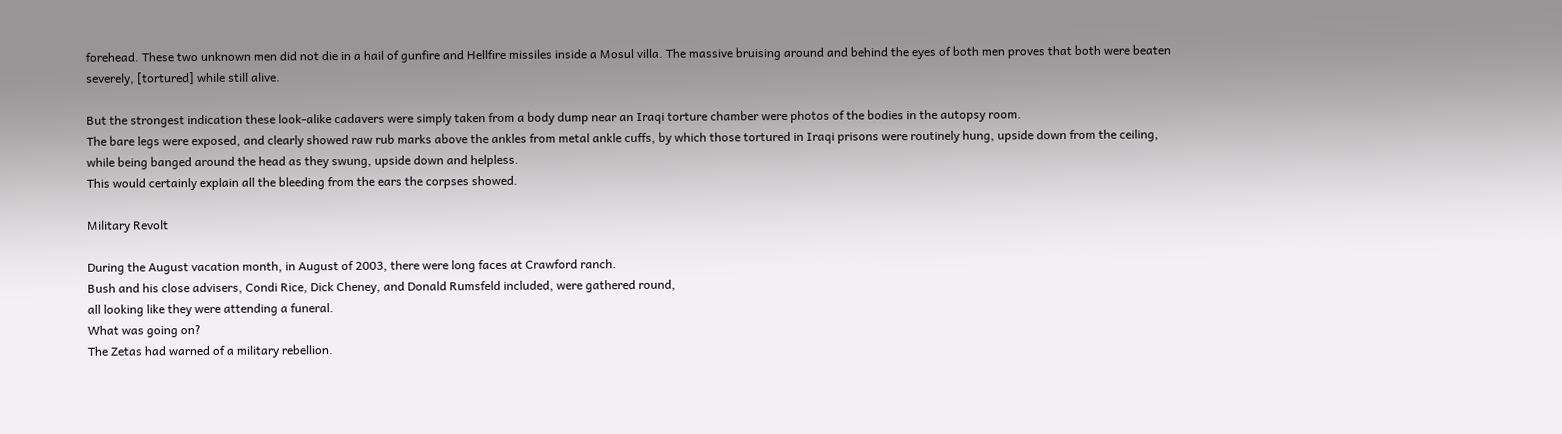forehead. These two unknown men did not die in a hail of gunfire and Hellfire missiles inside a Mosul villa. The massive bruising around and behind the eyes of both men proves that both were beaten severely, [tortured] while still alive.

But the strongest indication these look-alike cadavers were simply taken from a body dump near an Iraqi torture chamber were photos of the bodies in the autopsy room.
The bare legs were exposed, and clearly showed raw rub marks above the ankles from metal ankle cuffs, by which those tortured in Iraqi prisons were routinely hung, upside down from the ceiling,
while being banged around the head as they swung, upside down and helpless.
This would certainly explain all the bleeding from the ears the corpses showed.

Military Revolt

During the August vacation month, in August of 2003, there were long faces at Crawford ranch.
Bush and his close advisers, Condi Rice, Dick Cheney, and Donald Rumsfeld included, were gathered round,
all looking like they were attending a funeral.
What was going on?
The Zetas had warned of a military rebellion.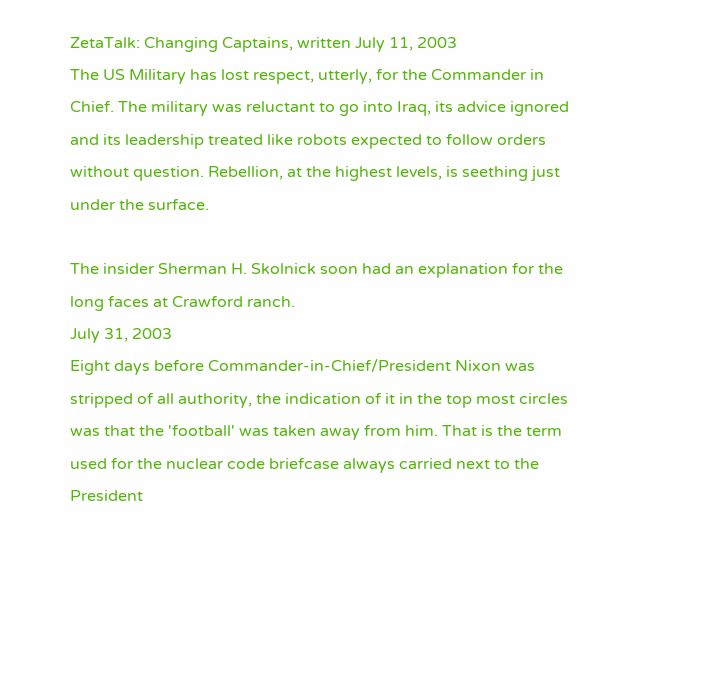ZetaTalk: Changing Captains, written July 11, 2003
The US Military has lost respect, utterly, for the Commander in Chief. The military was reluctant to go into Iraq, its advice ignored and its leadership treated like robots expected to follow orders without question. Rebellion, at the highest levels, is seething just under the surface.

The insider Sherman H. Skolnick soon had an explanation for the long faces at Crawford ranch.
July 31, 2003
Eight days before Commander-in-Chief/President Nixon was stripped of all authority, the indication of it in the top most circles was that the 'football' was taken away from him. That is the term used for the nuclear code briefcase always carried next to the President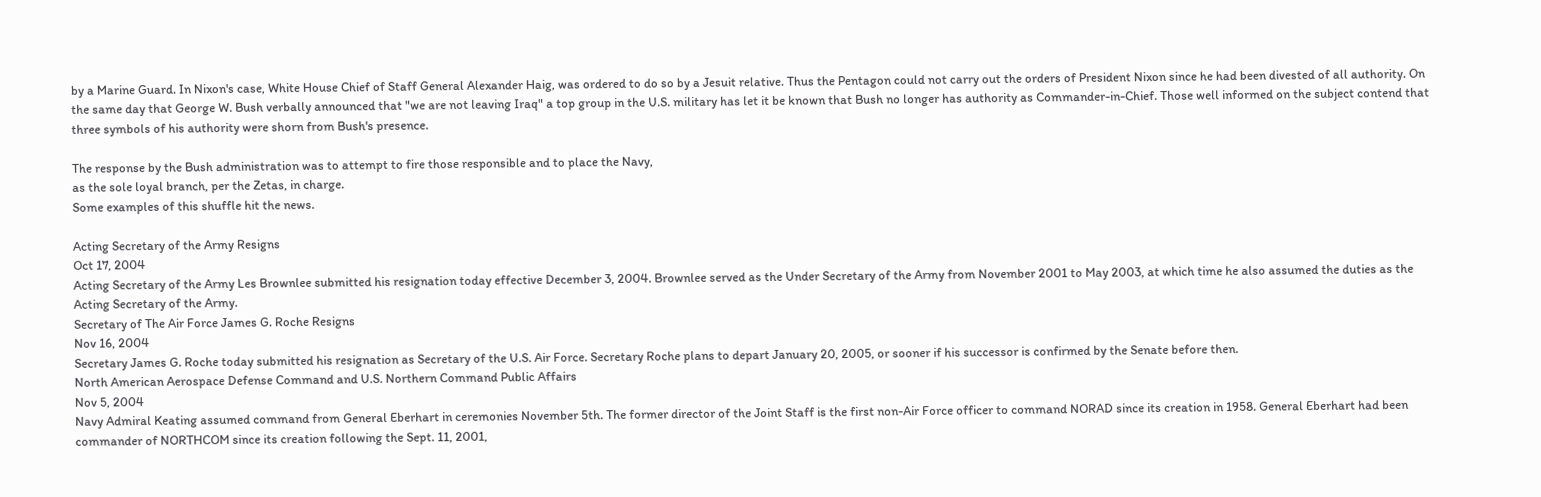by a Marine Guard. In Nixon's case, White House Chief of Staff General Alexander Haig, was ordered to do so by a Jesuit relative. Thus the Pentagon could not carry out the orders of President Nixon since he had been divested of all authority. On the same day that George W. Bush verbally announced that "we are not leaving Iraq" a top group in the U.S. military has let it be known that Bush no longer has authority as Commander-in-Chief. Those well informed on the subject contend that three symbols of his authority were shorn from Bush's presence.

The response by the Bush administration was to attempt to fire those responsible and to place the Navy,
as the sole loyal branch, per the Zetas, in charge.
Some examples of this shuffle hit the news.

Acting Secretary of the Army Resigns
Oct 17, 2004
Acting Secretary of the Army Les Brownlee submitted his resignation today effective December 3, 2004. Brownlee served as the Under Secretary of the Army from November 2001 to May 2003, at which time he also assumed the duties as the Acting Secretary of the Army.
Secretary of The Air Force James G. Roche Resigns
Nov 16, 2004
Secretary James G. Roche today submitted his resignation as Secretary of the U.S. Air Force. Secretary Roche plans to depart January 20, 2005, or sooner if his successor is confirmed by the Senate before then.
North American Aerospace Defense Command and U.S. Northern Command Public Affairs
Nov 5, 2004
Navy Admiral Keating assumed command from General Eberhart in ceremonies November 5th. The former director of the Joint Staff is the first non-Air Force officer to command NORAD since its creation in 1958. General Eberhart had been commander of NORTHCOM since its creation following the Sept. 11, 2001,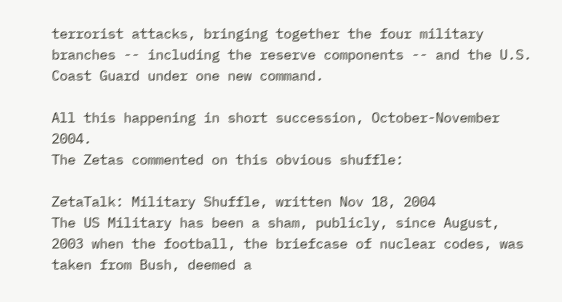terrorist attacks, bringing together the four military branches -- including the reserve components -- and the U.S. Coast Guard under one new command.

All this happening in short succession, October-November 2004.
The Zetas commented on this obvious shuffle:

ZetaTalk: Military Shuffle, written Nov 18, 2004
The US Military has been a sham, publicly, since August, 2003 when the football, the briefcase of nuclear codes, was taken from Bush, deemed a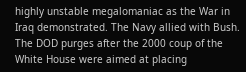highly unstable megalomaniac as the War in Iraq demonstrated. The Navy allied with Bush. The DOD purges after the 2000 coup of the White House were aimed at placing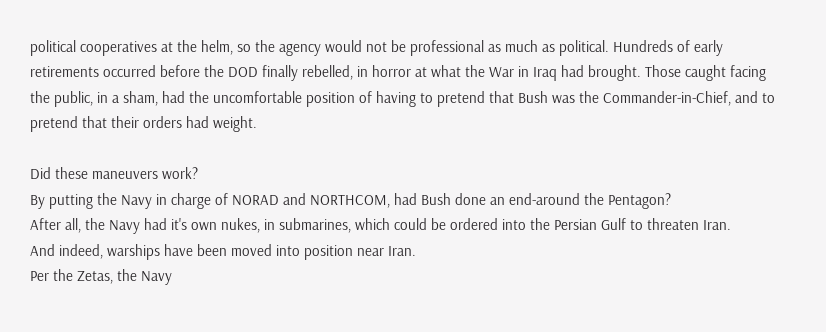political cooperatives at the helm, so the agency would not be professional as much as political. Hundreds of early retirements occurred before the DOD finally rebelled, in horror at what the War in Iraq had brought. Those caught facing the public, in a sham, had the uncomfortable position of having to pretend that Bush was the Commander-in-Chief, and to pretend that their orders had weight.

Did these maneuvers work?
By putting the Navy in charge of NORAD and NORTHCOM, had Bush done an end-around the Pentagon?
After all, the Navy had it's own nukes, in submarines, which could be ordered into the Persian Gulf to threaten Iran.
And indeed, warships have been moved into position near Iran.
Per the Zetas, the Navy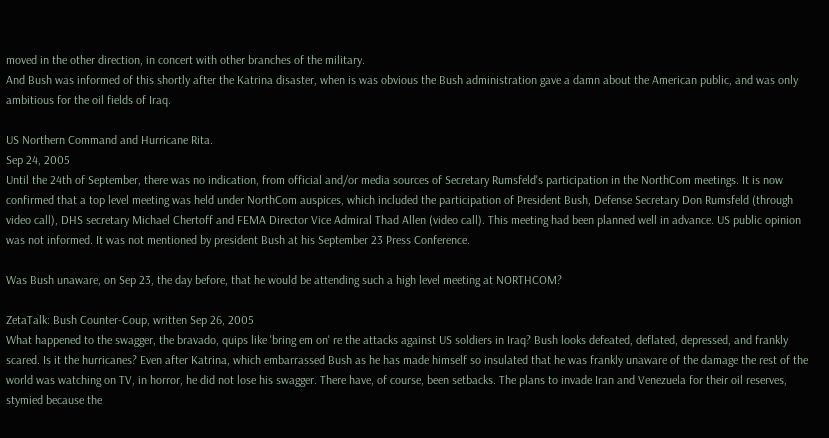moved in the other direction, in concert with other branches of the military.
And Bush was informed of this shortly after the Katrina disaster, when is was obvious the Bush administration gave a damn about the American public, and was only ambitious for the oil fields of Iraq.

US Northern Command and Hurricane Rita.
Sep 24, 2005
Until the 24th of September, there was no indication, from official and/or media sources of Secretary Rumsfeld's participation in the NorthCom meetings. It is now confirmed that a top level meeting was held under NorthCom auspices, which included the participation of President Bush, Defense Secretary Don Rumsfeld (through video call), DHS secretary Michael Chertoff and FEMA Director Vice Admiral Thad Allen (video call). This meeting had been planned well in advance. US public opinion was not informed. It was not mentioned by president Bush at his September 23 Press Conference.

Was Bush unaware, on Sep 23, the day before, that he would be attending such a high level meeting at NORTHCOM?

ZetaTalk: Bush Counter-Coup, written Sep 26, 2005
What happened to the swagger, the bravado, quips like 'bring em on' re the attacks against US soldiers in Iraq? Bush looks defeated, deflated, depressed, and frankly scared. Is it the hurricanes? Even after Katrina, which embarrassed Bush as he has made himself so insulated that he was frankly unaware of the damage the rest of the world was watching on TV, in horror, he did not lose his swagger. There have, of course, been setbacks. The plans to invade Iran and Venezuela for their oil reserves, stymied because the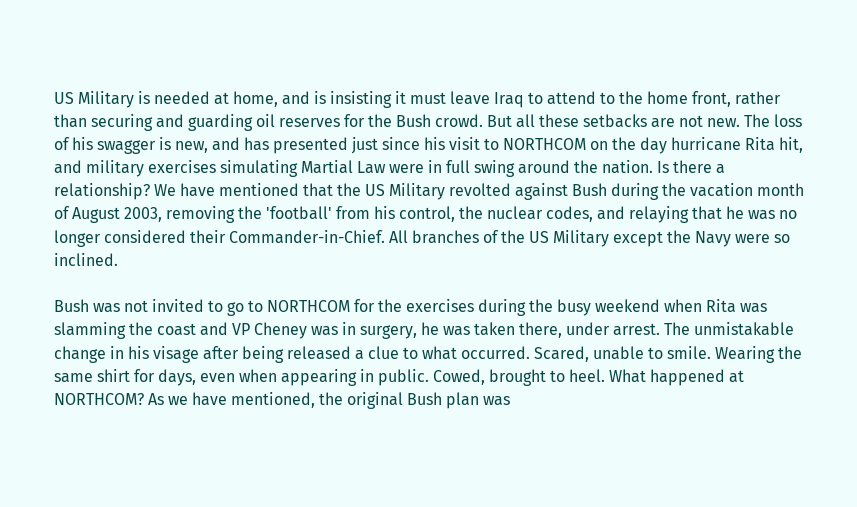US Military is needed at home, and is insisting it must leave Iraq to attend to the home front, rather than securing and guarding oil reserves for the Bush crowd. But all these setbacks are not new. The loss of his swagger is new, and has presented just since his visit to NORTHCOM on the day hurricane Rita hit, and military exercises simulating Martial Law were in full swing around the nation. Is there a relationship? We have mentioned that the US Military revolted against Bush during the vacation month of August 2003, removing the 'football' from his control, the nuclear codes, and relaying that he was no longer considered their Commander-in-Chief. All branches of the US Military except the Navy were so inclined.

Bush was not invited to go to NORTHCOM for the exercises during the busy weekend when Rita was slamming the coast and VP Cheney was in surgery, he was taken there, under arrest. The unmistakable change in his visage after being released a clue to what occurred. Scared, unable to smile. Wearing the same shirt for days, even when appearing in public. Cowed, brought to heel. What happened at NORTHCOM? As we have mentioned, the original Bush plan was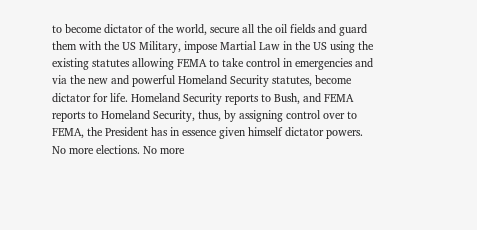to become dictator of the world, secure all the oil fields and guard them with the US Military, impose Martial Law in the US using the existing statutes allowing FEMA to take control in emergencies and via the new and powerful Homeland Security statutes, become dictator for life. Homeland Security reports to Bush, and FEMA reports to Homeland Security, thus, by assigning control over to FEMA, the President has in essence given himself dictator powers. No more elections. No more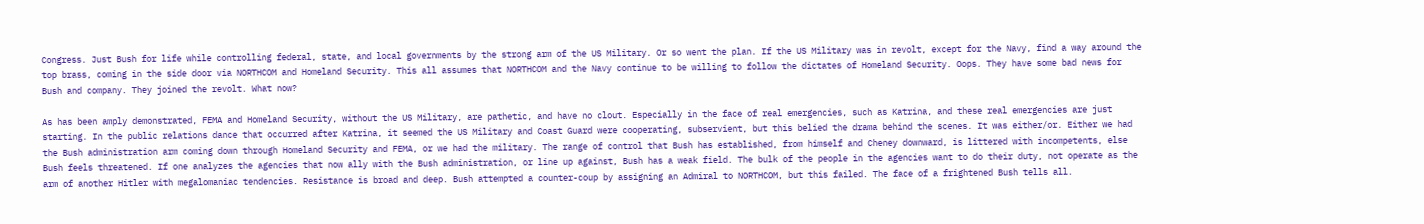Congress. Just Bush for life while controlling federal, state, and local governments by the strong arm of the US Military. Or so went the plan. If the US Military was in revolt, except for the Navy, find a way around the top brass, coming in the side door via NORTHCOM and Homeland Security. This all assumes that NORTHCOM and the Navy continue to be willing to follow the dictates of Homeland Security. Oops. They have some bad news for Bush and company. They joined the revolt. What now?

As has been amply demonstrated, FEMA and Homeland Security, without the US Military, are pathetic, and have no clout. Especially in the face of real emergencies, such as Katrina, and these real emergencies are just starting. In the public relations dance that occurred after Katrina, it seemed the US Military and Coast Guard were cooperating, subservient, but this belied the drama behind the scenes. It was either/or. Either we had the Bush administration arm coming down through Homeland Security and FEMA, or we had the military. The range of control that Bush has established, from himself and Cheney downward, is littered with incompetents, else Bush feels threatened. If one analyzes the agencies that now ally with the Bush administration, or line up against, Bush has a weak field. The bulk of the people in the agencies want to do their duty, not operate as the arm of another Hitler with megalomaniac tendencies. Resistance is broad and deep. Bush attempted a counter-coup by assigning an Admiral to NORTHCOM, but this failed. The face of a frightened Bush tells all.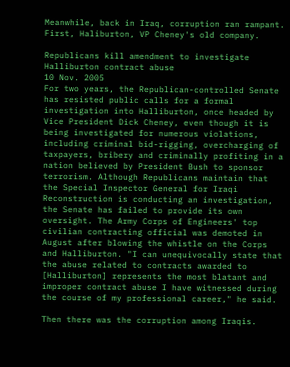Meanwhile, back in Iraq, corruption ran rampant.
First, Haliburton, VP Cheney's old company.

Republicans kill amendment to investigate Halliburton contract abuse
10 Nov. 2005
For two years, the Republican-controlled Senate has resisted public calls for a formal investigation into Halliburton, once headed by Vice President Dick Cheney, even though it is being investigated for numerous violations, including criminal bid-rigging, overcharging of taxpayers, bribery and criminally profiting in a nation believed by President Bush to sponsor terrorism. Although Republicans maintain that the Special Inspector General for Iraqi Reconstruction is conducting an investigation, the Senate has failed to provide its own oversight. The Army Corps of Engineers' top civilian contracting official was demoted in August after blowing the whistle on the Corps and Halliburton. "I can unequivocally state that the abuse related to contracts awarded to [Halliburton] represents the most blatant and improper contract abuse I have witnessed during the course of my professional career," he said.

Then there was the corruption among Iraqis.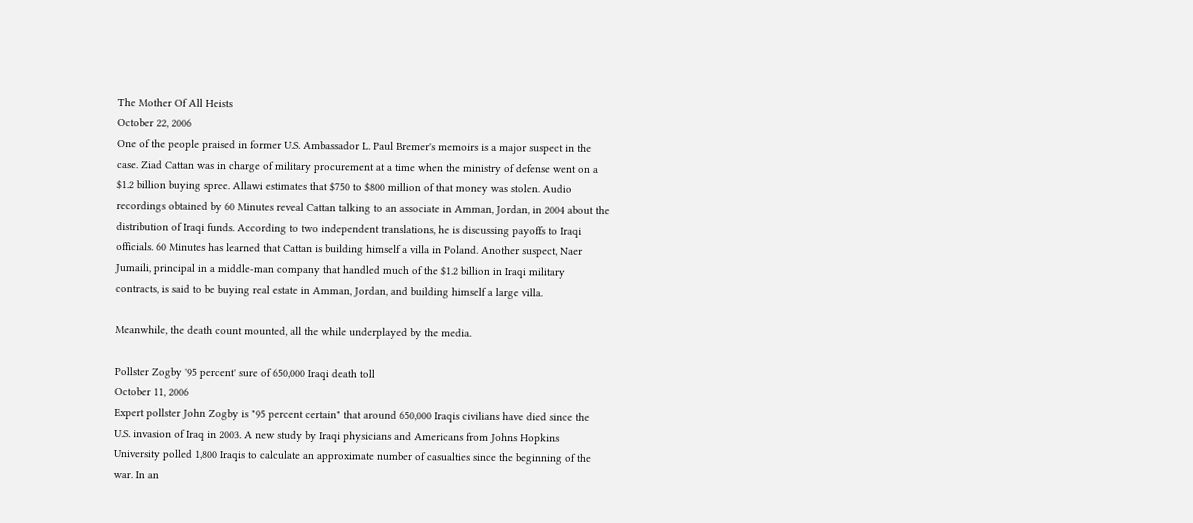The Mother Of All Heists
October 22, 2006
One of the people praised in former U.S. Ambassador L. Paul Bremer's memoirs is a major suspect in the case. Ziad Cattan was in charge of military procurement at a time when the ministry of defense went on a $1.2 billion buying spree. Allawi estimates that $750 to $800 million of that money was stolen. Audio recordings obtained by 60 Minutes reveal Cattan talking to an associate in Amman, Jordan, in 2004 about the distribution of Iraqi funds. According to two independent translations, he is discussing payoffs to Iraqi officials. 60 Minutes has learned that Cattan is building himself a villa in Poland. Another suspect, Naer Jumaili, principal in a middle-man company that handled much of the $1.2 billion in Iraqi military contracts, is said to be buying real estate in Amman, Jordan, and building himself a large villa.

Meanwhile, the death count mounted, all the while underplayed by the media.

Pollster Zogby '95 percent' sure of 650,000 Iraqi death toll
October 11, 2006
Expert pollster John Zogby is "95 percent certain" that around 650,000 Iraqis civilians have died since the U.S. invasion of Iraq in 2003. A new study by Iraqi physicians and Americans from Johns Hopkins University polled 1,800 Iraqis to calculate an approximate number of casualties since the beginning of the war. In an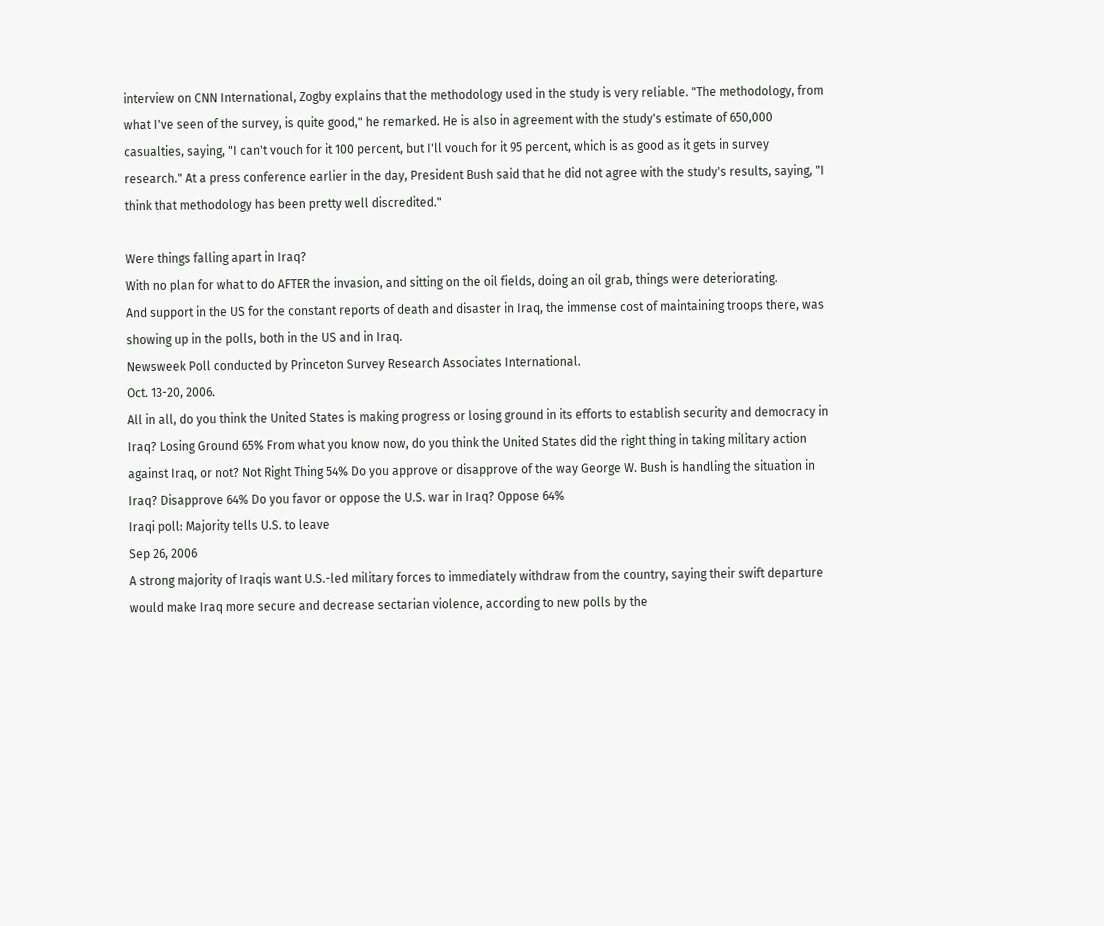interview on CNN International, Zogby explains that the methodology used in the study is very reliable. "The methodology, from what I've seen of the survey, is quite good," he remarked. He is also in agreement with the study's estimate of 650,000 casualties, saying, "I can't vouch for it 100 percent, but I'll vouch for it 95 percent, which is as good as it gets in survey research." At a press conference earlier in the day, President Bush said that he did not agree with the study's results, saying, "I think that methodology has been pretty well discredited."

Were things falling apart in Iraq?
With no plan for what to do AFTER the invasion, and sitting on the oil fields, doing an oil grab, things were deteriorating.
And support in the US for the constant reports of death and disaster in Iraq, the immense cost of maintaining troops there, was showing up in the polls, both in the US and in Iraq.
Newsweek Poll conducted by Princeton Survey Research Associates International.
Oct. 13-20, 2006.
All in all, do you think the United States is making progress or losing ground in its efforts to establish security and democracy in Iraq? Losing Ground 65% From what you know now, do you think the United States did the right thing in taking military action against Iraq, or not? Not Right Thing 54% Do you approve or disapprove of the way George W. Bush is handling the situation in Iraq? Disapprove 64% Do you favor or oppose the U.S. war in Iraq? Oppose 64%
Iraqi poll: Majority tells U.S. to leave
Sep 26, 2006
A strong majority of Iraqis want U.S.-led military forces to immediately withdraw from the country, saying their swift departure would make Iraq more secure and decrease sectarian violence, according to new polls by the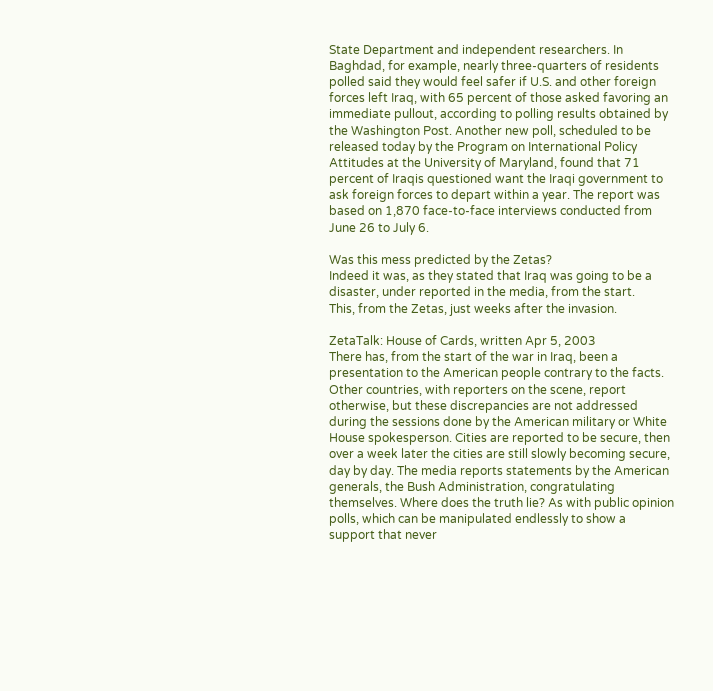State Department and independent researchers. In Baghdad, for example, nearly three-quarters of residents polled said they would feel safer if U.S. and other foreign forces left Iraq, with 65 percent of those asked favoring an immediate pullout, according to polling results obtained by the Washington Post. Another new poll, scheduled to be released today by the Program on International Policy Attitudes at the University of Maryland, found that 71 percent of Iraqis questioned want the Iraqi government to ask foreign forces to depart within a year. The report was based on 1,870 face-to-face interviews conducted from June 26 to July 6.

Was this mess predicted by the Zetas?
Indeed it was, as they stated that Iraq was going to be a disaster, under reported in the media, from the start.
This, from the Zetas, just weeks after the invasion.

ZetaTalk: House of Cards, written Apr 5, 2003
There has, from the start of the war in Iraq, been a presentation to the American people contrary to the facts. Other countries, with reporters on the scene, report otherwise, but these discrepancies are not addressed during the sessions done by the American military or White House spokesperson. Cities are reported to be secure, then over a week later the cities are still slowly becoming secure, day by day. The media reports statements by the American generals, the Bush Administration, congratulating themselves. Where does the truth lie? As with public opinion polls, which can be manipulated endlessly to show a support that never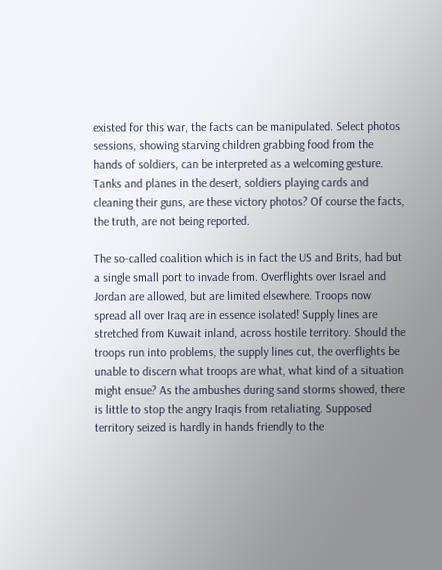existed for this war, the facts can be manipulated. Select photos sessions, showing starving children grabbing food from the hands of soldiers, can be interpreted as a welcoming gesture. Tanks and planes in the desert, soldiers playing cards and cleaning their guns, are these victory photos? Of course the facts, the truth, are not being reported.

The so-called coalition which is in fact the US and Brits, had but a single small port to invade from. Overflights over Israel and Jordan are allowed, but are limited elsewhere. Troops now spread all over Iraq are in essence isolated! Supply lines are stretched from Kuwait inland, across hostile territory. Should the troops run into problems, the supply lines cut, the overflights be unable to discern what troops are what, what kind of a situation might ensue? As the ambushes during sand storms showed, there is little to stop the angry Iraqis from retaliating. Supposed territory seized is hardly in hands friendly to the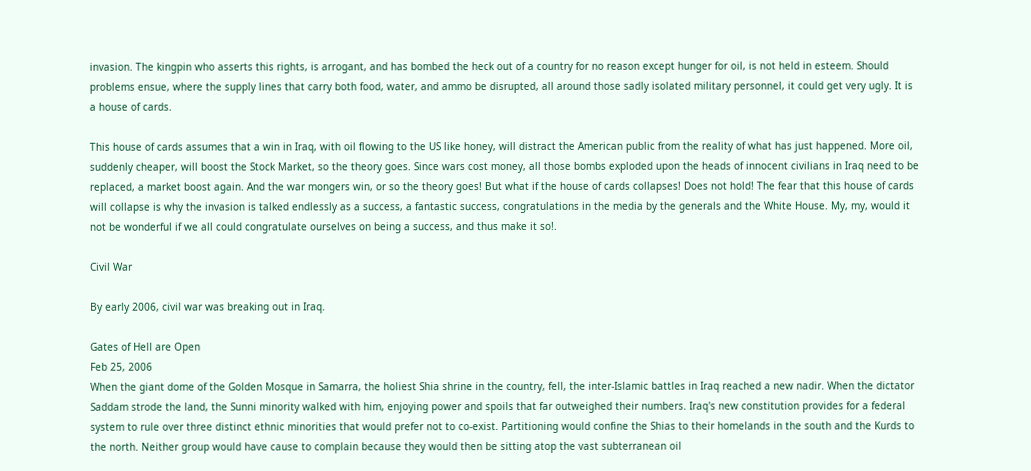invasion. The kingpin who asserts this rights, is arrogant, and has bombed the heck out of a country for no reason except hunger for oil, is not held in esteem. Should problems ensue, where the supply lines that carry both food, water, and ammo be disrupted, all around those sadly isolated military personnel, it could get very ugly. It is a house of cards.

This house of cards assumes that a win in Iraq, with oil flowing to the US like honey, will distract the American public from the reality of what has just happened. More oil, suddenly cheaper, will boost the Stock Market, so the theory goes. Since wars cost money, all those bombs exploded upon the heads of innocent civilians in Iraq need to be replaced, a market boost again. And the war mongers win, or so the theory goes! But what if the house of cards collapses! Does not hold! The fear that this house of cards will collapse is why the invasion is talked endlessly as a success, a fantastic success, congratulations in the media by the generals and the White House. My, my, would it not be wonderful if we all could congratulate ourselves on being a success, and thus make it so!.

Civil War

By early 2006, civil war was breaking out in Iraq.

Gates of Hell are Open
Feb 25, 2006
When the giant dome of the Golden Mosque in Samarra, the holiest Shia shrine in the country, fell, the inter-Islamic battles in Iraq reached a new nadir. When the dictator Saddam strode the land, the Sunni minority walked with him, enjoying power and spoils that far outweighed their numbers. Iraq's new constitution provides for a federal system to rule over three distinct ethnic minorities that would prefer not to co-exist. Partitioning would confine the Shias to their homelands in the south and the Kurds to the north. Neither group would have cause to complain because they would then be sitting atop the vast subterranean oil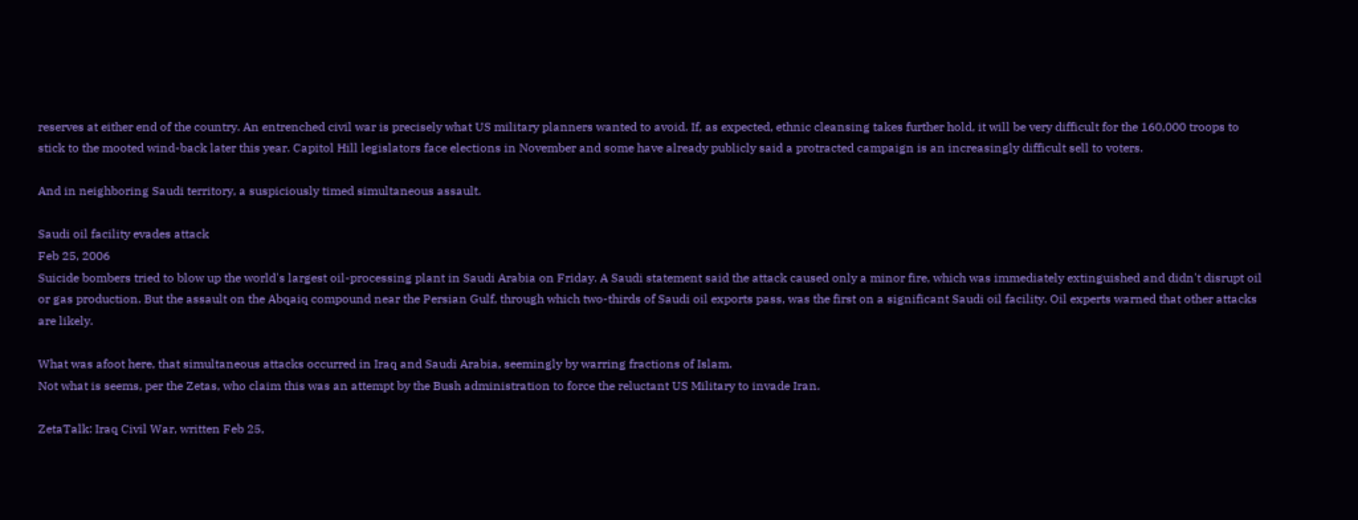reserves at either end of the country. An entrenched civil war is precisely what US military planners wanted to avoid. If, as expected, ethnic cleansing takes further hold, it will be very difficult for the 160,000 troops to stick to the mooted wind-back later this year. Capitol Hill legislators face elections in November and some have already publicly said a protracted campaign is an increasingly difficult sell to voters.

And in neighboring Saudi territory, a suspiciously timed simultaneous assault.

Saudi oil facility evades attack
Feb 25, 2006
Suicide bombers tried to blow up the world's largest oil-processing plant in Saudi Arabia on Friday. A Saudi statement said the attack caused only a minor fire, which was immediately extinguished and didn't disrupt oil or gas production. But the assault on the Abqaiq compound near the Persian Gulf, through which two-thirds of Saudi oil exports pass, was the first on a significant Saudi oil facility. Oil experts warned that other attacks are likely.

What was afoot here, that simultaneous attacks occurred in Iraq and Saudi Arabia, seemingly by warring fractions of Islam.
Not what is seems, per the Zetas, who claim this was an attempt by the Bush administration to force the reluctant US Military to invade Iran.

ZetaTalk: Iraq Civil War, written Feb 25,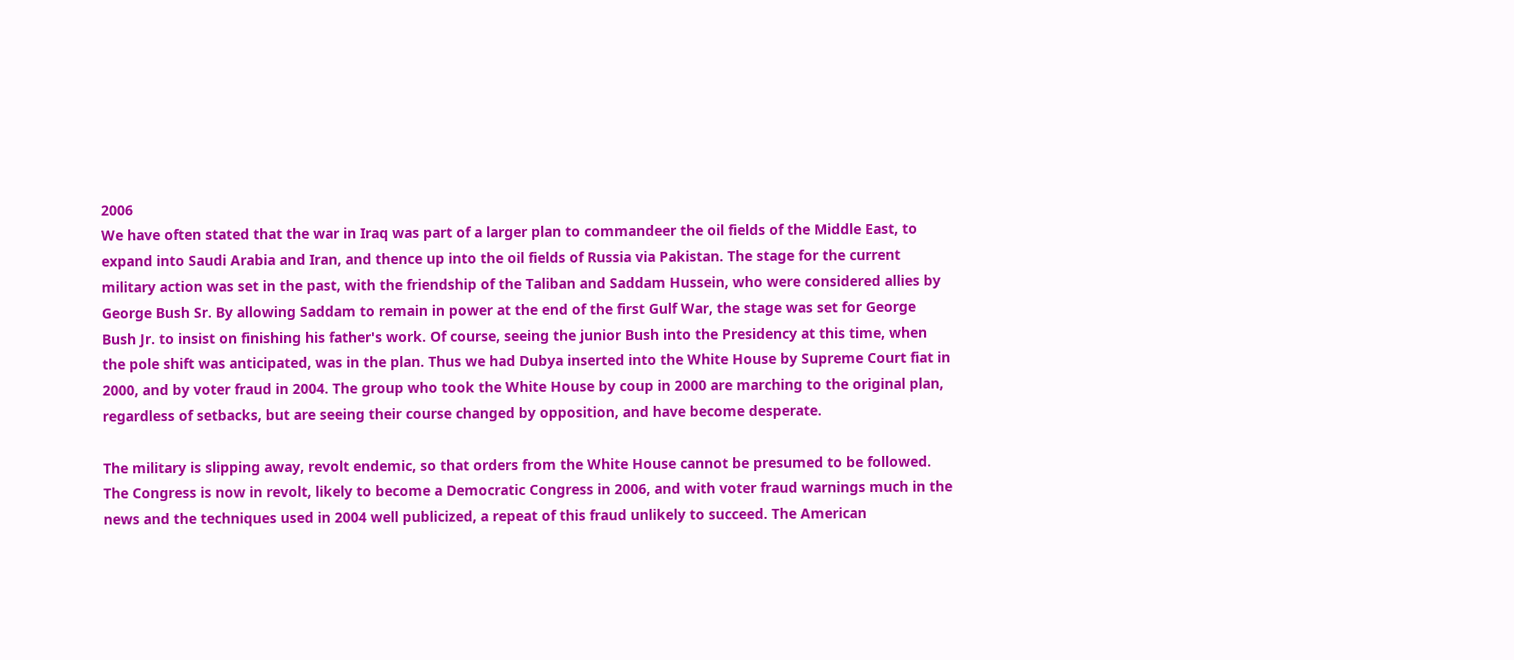2006
We have often stated that the war in Iraq was part of a larger plan to commandeer the oil fields of the Middle East, to expand into Saudi Arabia and Iran, and thence up into the oil fields of Russia via Pakistan. The stage for the current military action was set in the past, with the friendship of the Taliban and Saddam Hussein, who were considered allies by George Bush Sr. By allowing Saddam to remain in power at the end of the first Gulf War, the stage was set for George Bush Jr. to insist on finishing his father's work. Of course, seeing the junior Bush into the Presidency at this time, when the pole shift was anticipated, was in the plan. Thus we had Dubya inserted into the White House by Supreme Court fiat in 2000, and by voter fraud in 2004. The group who took the White House by coup in 2000 are marching to the original plan, regardless of setbacks, but are seeing their course changed by opposition, and have become desperate.

The military is slipping away, revolt endemic, so that orders from the White House cannot be presumed to be followed. The Congress is now in revolt, likely to become a Democratic Congress in 2006, and with voter fraud warnings much in the news and the techniques used in 2004 well publicized, a repeat of this fraud unlikely to succeed. The American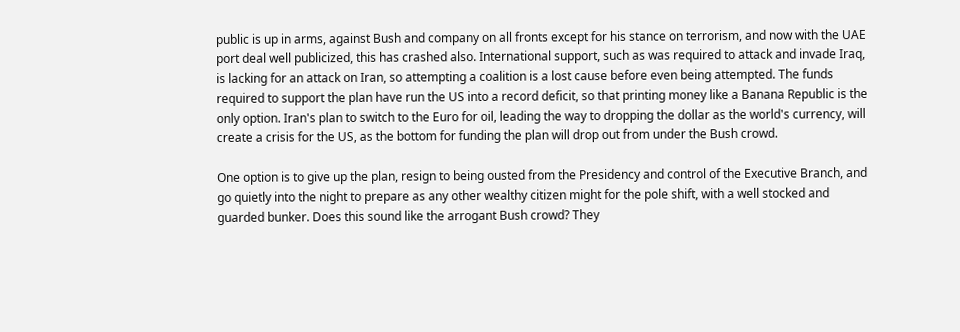public is up in arms, against Bush and company on all fronts except for his stance on terrorism, and now with the UAE port deal well publicized, this has crashed also. International support, such as was required to attack and invade Iraq, is lacking for an attack on Iran, so attempting a coalition is a lost cause before even being attempted. The funds required to support the plan have run the US into a record deficit, so that printing money like a Banana Republic is the only option. Iran's plan to switch to the Euro for oil, leading the way to dropping the dollar as the world's currency, will create a crisis for the US, as the bottom for funding the plan will drop out from under the Bush crowd.

One option is to give up the plan, resign to being ousted from the Presidency and control of the Executive Branch, and go quietly into the night to prepare as any other wealthy citizen might for the pole shift, with a well stocked and guarded bunker. Does this sound like the arrogant Bush crowd? They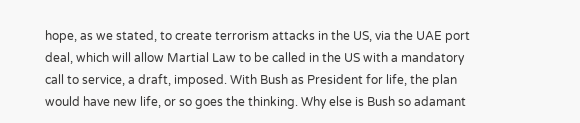hope, as we stated, to create terrorism attacks in the US, via the UAE port deal, which will allow Martial Law to be called in the US with a mandatory call to service, a draft, imposed. With Bush as President for life, the plan would have new life, or so goes the thinking. Why else is Bush so adamant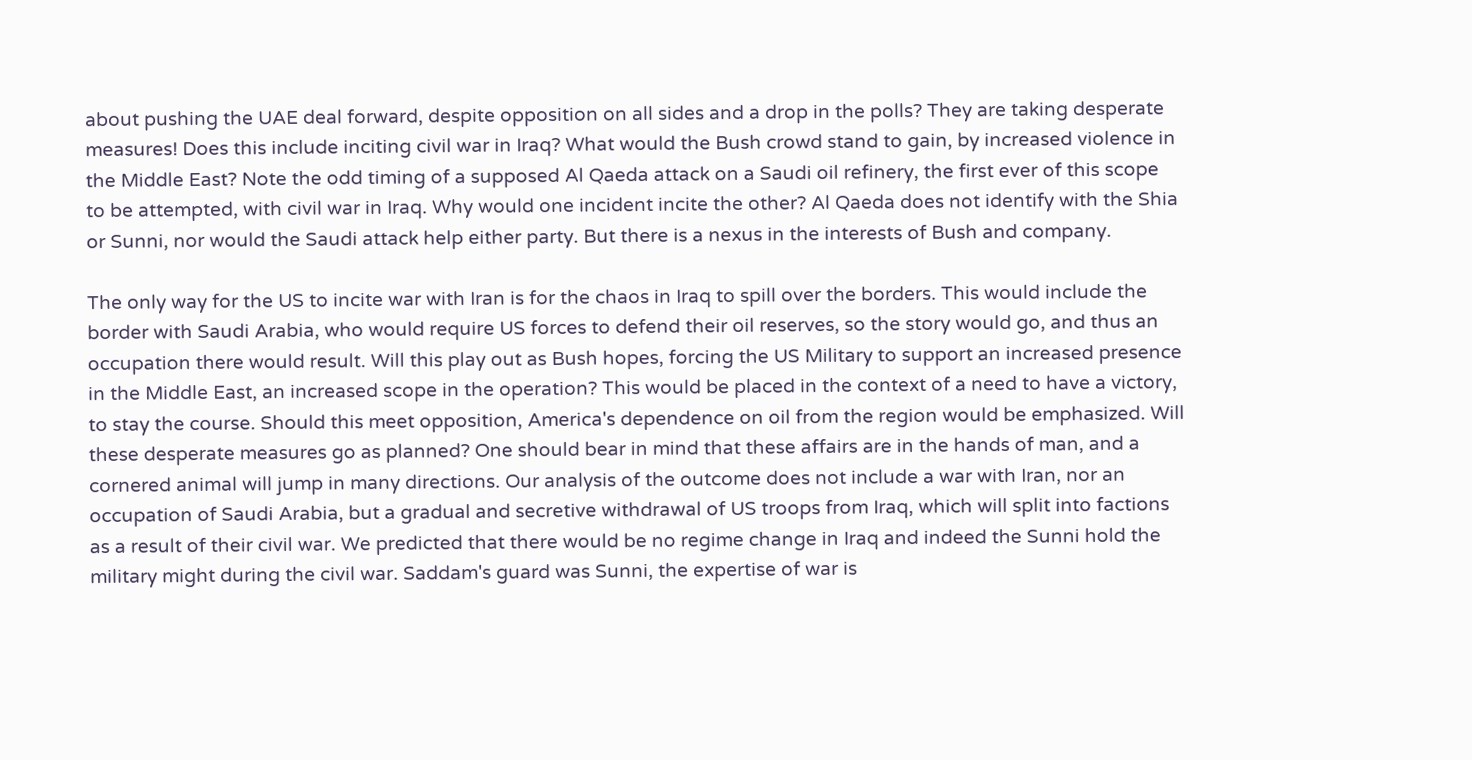about pushing the UAE deal forward, despite opposition on all sides and a drop in the polls? They are taking desperate measures! Does this include inciting civil war in Iraq? What would the Bush crowd stand to gain, by increased violence in the Middle East? Note the odd timing of a supposed Al Qaeda attack on a Saudi oil refinery, the first ever of this scope to be attempted, with civil war in Iraq. Why would one incident incite the other? Al Qaeda does not identify with the Shia or Sunni, nor would the Saudi attack help either party. But there is a nexus in the interests of Bush and company.

The only way for the US to incite war with Iran is for the chaos in Iraq to spill over the borders. This would include the border with Saudi Arabia, who would require US forces to defend their oil reserves, so the story would go, and thus an occupation there would result. Will this play out as Bush hopes, forcing the US Military to support an increased presence in the Middle East, an increased scope in the operation? This would be placed in the context of a need to have a victory, to stay the course. Should this meet opposition, America's dependence on oil from the region would be emphasized. Will these desperate measures go as planned? One should bear in mind that these affairs are in the hands of man, and a cornered animal will jump in many directions. Our analysis of the outcome does not include a war with Iran, nor an occupation of Saudi Arabia, but a gradual and secretive withdrawal of US troops from Iraq, which will split into factions as a result of their civil war. We predicted that there would be no regime change in Iraq and indeed the Sunni hold the military might during the civil war. Saddam's guard was Sunni, the expertise of war is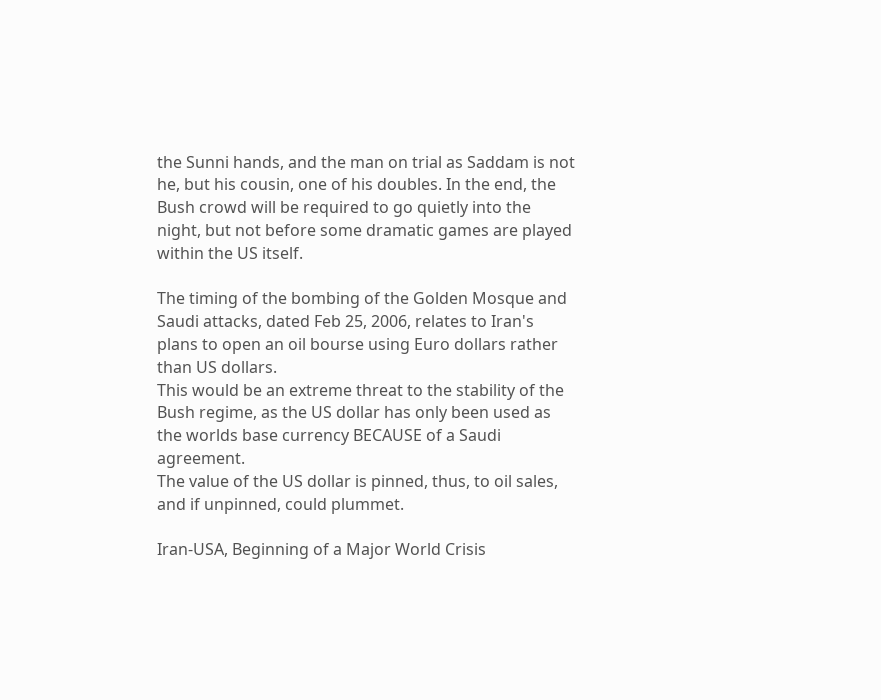the Sunni hands, and the man on trial as Saddam is not he, but his cousin, one of his doubles. In the end, the Bush crowd will be required to go quietly into the night, but not before some dramatic games are played within the US itself.

The timing of the bombing of the Golden Mosque and Saudi attacks, dated Feb 25, 2006, relates to Iran's plans to open an oil bourse using Euro dollars rather than US dollars.
This would be an extreme threat to the stability of the Bush regime, as the US dollar has only been used as the worlds base currency BECAUSE of a Saudi agreement.
The value of the US dollar is pinned, thus, to oil sales, and if unpinned, could plummet.

Iran-USA, Beginning of a Major World Crisis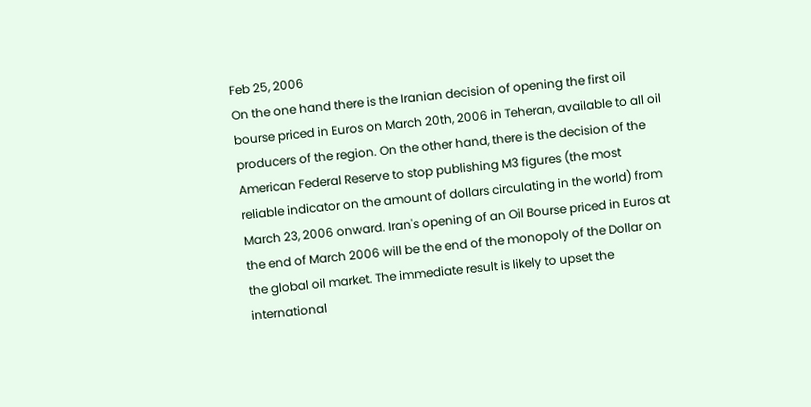Feb 25, 2006
On the one hand there is the Iranian decision of opening the first oil bourse priced in Euros on March 20th, 2006 in Teheran, available to all oil producers of the region. On the other hand, there is the decision of the American Federal Reserve to stop publishing M3 figures (the most reliable indicator on the amount of dollars circulating in the world) from March 23, 2006 onward. Iran's opening of an Oil Bourse priced in Euros at the end of March 2006 will be the end of the monopoly of the Dollar on the global oil market. The immediate result is likely to upset the international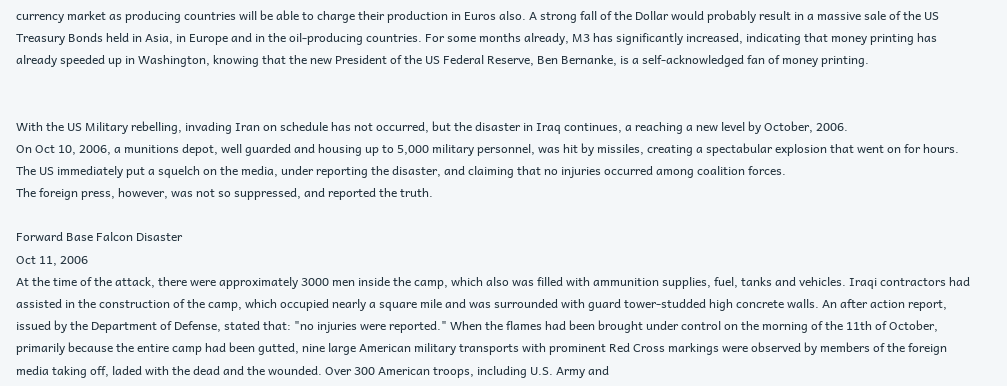currency market as producing countries will be able to charge their production in Euros also. A strong fall of the Dollar would probably result in a massive sale of the US Treasury Bonds held in Asia, in Europe and in the oil-producing countries. For some months already, M3 has significantly increased, indicating that money printing has already speeded up in Washington, knowing that the new President of the US Federal Reserve, Ben Bernanke, is a self-acknowledged fan of money printing.


With the US Military rebelling, invading Iran on schedule has not occurred, but the disaster in Iraq continues, a reaching a new level by October, 2006.
On Oct 10, 2006, a munitions depot, well guarded and housing up to 5,000 military personnel, was hit by missiles, creating a spectabular explosion that went on for hours.
The US immediately put a squelch on the media, under reporting the disaster, and claiming that no injuries occurred among coalition forces.
The foreign press, however, was not so suppressed, and reported the truth.

Forward Base Falcon Disaster
Oct 11, 2006
At the time of the attack, there were approximately 3000 men inside the camp, which also was filled with ammunition supplies, fuel, tanks and vehicles. Iraqi contractors had assisted in the construction of the camp, which occupied nearly a square mile and was surrounded with guard tower-studded high concrete walls. An after action report, issued by the Department of Defense, stated that: "no injuries were reported." When the flames had been brought under control on the morning of the 11th of October, primarily because the entire camp had been gutted, nine large American military transports with prominent Red Cross markings were observed by members of the foreign media taking off, laded with the dead and the wounded. Over 300 American troops, including U.S. Army and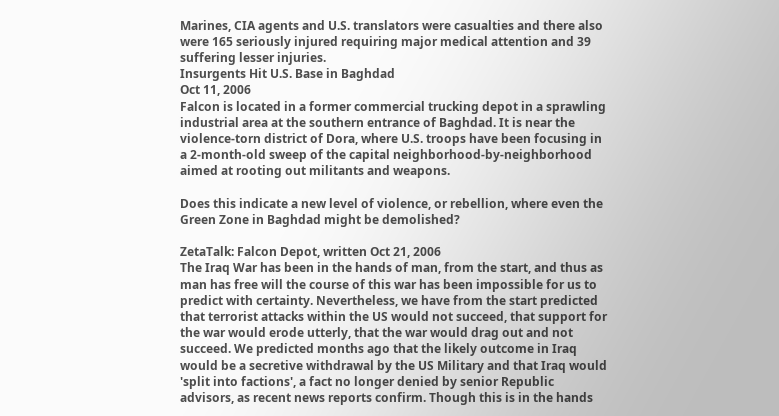Marines, CIA agents and U.S. translators were casualties and there also were 165 seriously injured requiring major medical attention and 39 suffering lesser injuries.
Insurgents Hit U.S. Base in Baghdad
Oct 11, 2006
Falcon is located in a former commercial trucking depot in a sprawling industrial area at the southern entrance of Baghdad. It is near the violence-torn district of Dora, where U.S. troops have been focusing in a 2-month-old sweep of the capital neighborhood-by-neighborhood aimed at rooting out militants and weapons.

Does this indicate a new level of violence, or rebellion, where even the Green Zone in Baghdad might be demolished?

ZetaTalk: Falcon Depot, written Oct 21, 2006
The Iraq War has been in the hands of man, from the start, and thus as man has free will the course of this war has been impossible for us to predict with certainty. Nevertheless, we have from the start predicted that terrorist attacks within the US would not succeed, that support for the war would erode utterly, that the war would drag out and not succeed. We predicted months ago that the likely outcome in Iraq would be a secretive withdrawal by the US Military and that Iraq would 'split into factions', a fact no longer denied by senior Republic advisors, as recent news reports confirm. Though this is in the hands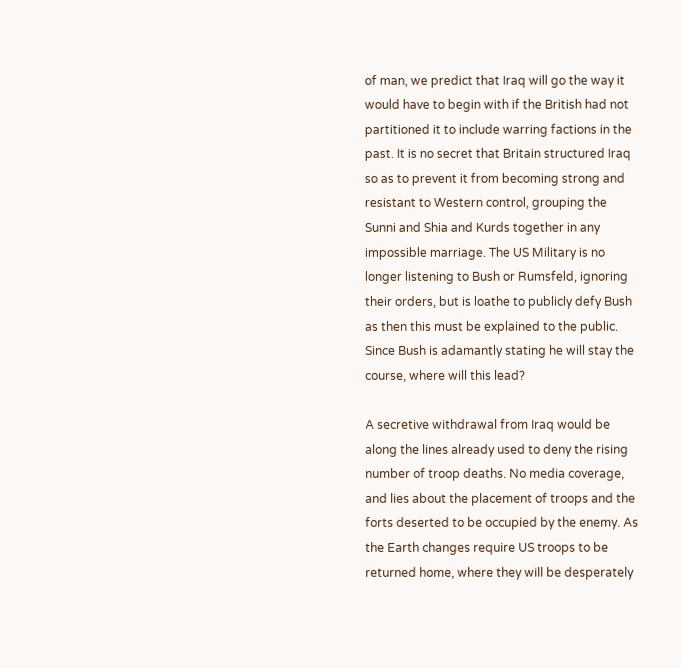of man, we predict that Iraq will go the way it would have to begin with if the British had not partitioned it to include warring factions in the past. It is no secret that Britain structured Iraq so as to prevent it from becoming strong and resistant to Western control, grouping the Sunni and Shia and Kurds together in any impossible marriage. The US Military is no longer listening to Bush or Rumsfeld, ignoring their orders, but is loathe to publicly defy Bush as then this must be explained to the public. Since Bush is adamantly stating he will stay the course, where will this lead?

A secretive withdrawal from Iraq would be along the lines already used to deny the rising number of troop deaths. No media coverage, and lies about the placement of troops and the forts deserted to be occupied by the enemy. As the Earth changes require US troops to be returned home, where they will be desperately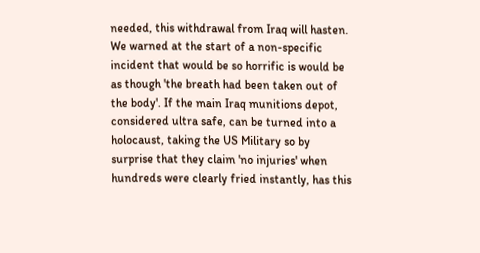needed, this withdrawal from Iraq will hasten. We warned at the start of a non-specific incident that would be so horrific is would be as though 'the breath had been taken out of the body'. If the main Iraq munitions depot, considered ultra safe, can be turned into a holocaust, taking the US Military so by surprise that they claim 'no injuries' when hundreds were clearly fried instantly, has this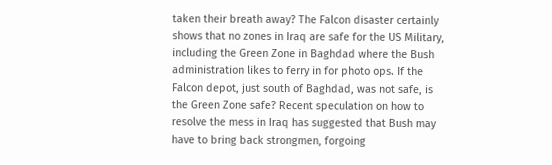taken their breath away? The Falcon disaster certainly shows that no zones in Iraq are safe for the US Military, including the Green Zone in Baghdad where the Bush administration likes to ferry in for photo ops. If the Falcon depot, just south of Baghdad, was not safe, is the Green Zone safe? Recent speculation on how to resolve the mess in Iraq has suggested that Bush may have to bring back strongmen, forgoing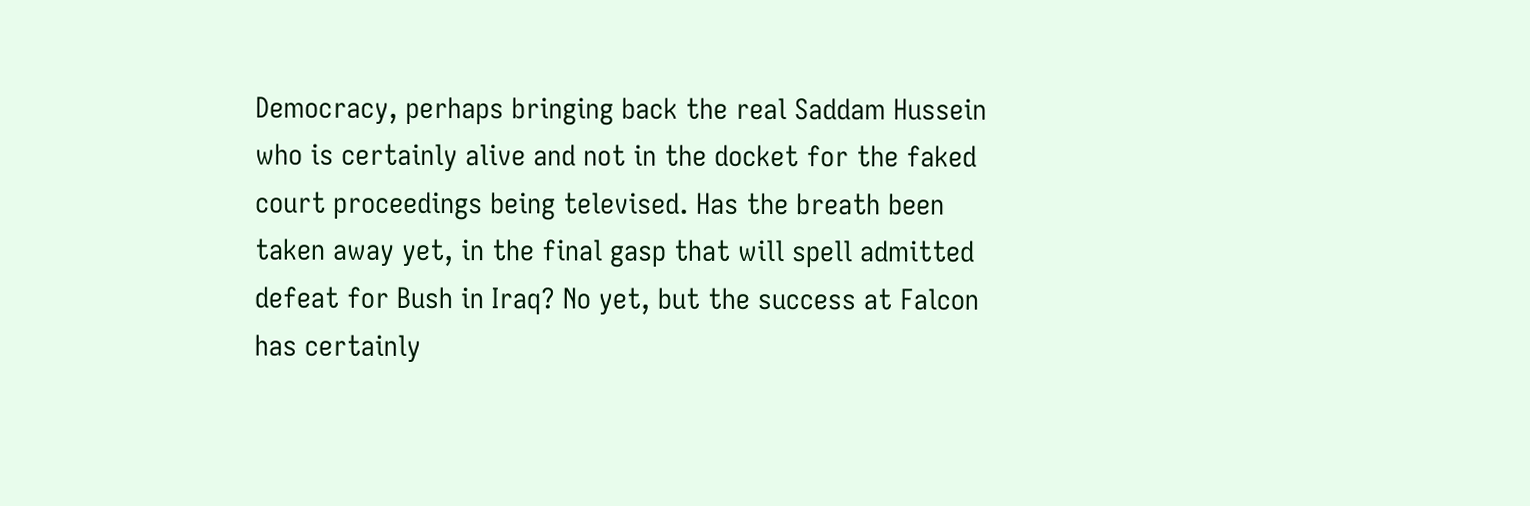Democracy, perhaps bringing back the real Saddam Hussein who is certainly alive and not in the docket for the faked court proceedings being televised. Has the breath been taken away yet, in the final gasp that will spell admitted defeat for Bush in Iraq? No yet, but the success at Falcon has certainly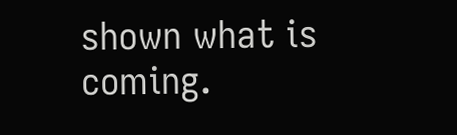shown what is coming.